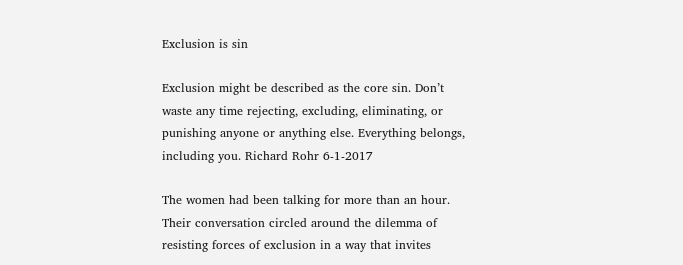Exclusion is sin

Exclusion might be described as the core sin. Don’t waste any time rejecting, excluding, eliminating, or punishing anyone or anything else. Everything belongs, including you. Richard Rohr 6-1-2017

The women had been talking for more than an hour. Their conversation circled around the dilemma of resisting forces of exclusion in a way that invites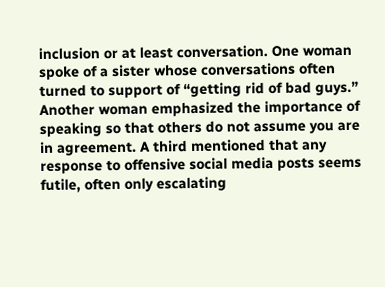inclusion or at least conversation. One woman spoke of a sister whose conversations often turned to support of “getting rid of bad guys.” Another woman emphasized the importance of speaking so that others do not assume you are in agreement. A third mentioned that any response to offensive social media posts seems futile, often only escalating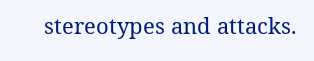stereotypes and attacks.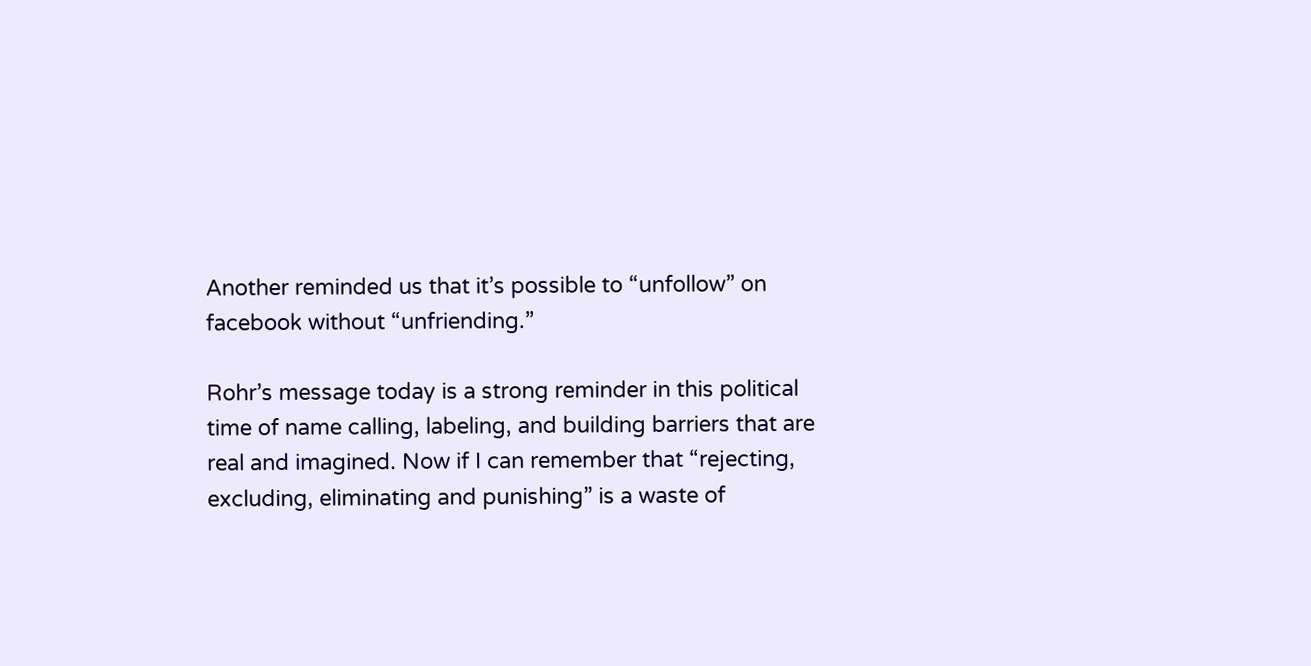Another reminded us that it’s possible to “unfollow” on facebook without “unfriending.”

Rohr’s message today is a strong reminder in this political time of name calling, labeling, and building barriers that are real and imagined. Now if I can remember that “rejecting, excluding, eliminating and punishing” is a waste of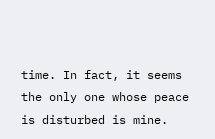time. In fact, it seems the only one whose peace is disturbed is mine.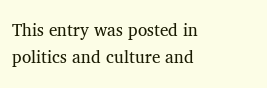This entry was posted in politics and culture and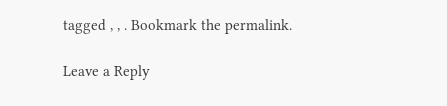tagged , , . Bookmark the permalink.

Leave a Reply